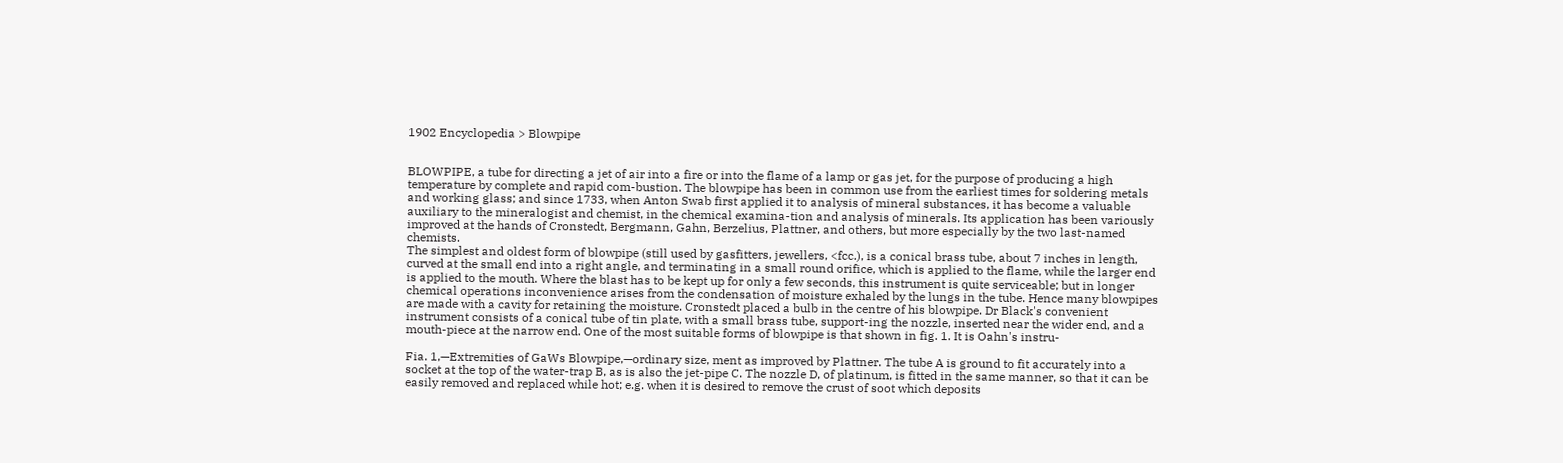1902 Encyclopedia > Blowpipe


BLOWPIPE, a tube for directing a jet of air into a fire or into the flame of a lamp or gas jet, for the purpose of producing a high temperature by complete and rapid com-bustion. The blowpipe has been in common use from the earliest times for soldering metals and working glass; and since 1733, when Anton Swab first applied it to analysis of mineral substances, it has become a valuable auxiliary to the mineralogist and chemist, in the chemical examina-tion and analysis of minerals. Its application has been variously improved at the hands of Cronstedt, Bergmann, Gahn, Berzelius, Plattner, and others, but more especially by the two last-named chemists.
The simplest and oldest form of blowpipe (still used by gasfitters, jewellers, <fcc.), is a conical brass tube, about 7 inches in length, curved at the small end into a right angle, and terminating in a small round orifice, which is applied to the flame, while the larger end is applied to the mouth. Where the blast has to be kept up for only a few seconds, this instrument is quite serviceable; but in longer chemical operations inconvenience arises from the condensation of moisture exhaled by the lungs in the tube. Hence many blowpipes are made with a cavity for retaining the moisture. Cronstedt placed a bulb in the centre of his blowpipe. Dr Black's convenient instrument consists of a conical tube of tin plate, with a small brass tube, support-ing the nozzle, inserted near the wider end, and a mouth-piece at the narrow end. One of the most suitable forms of blowpipe is that shown in fig. 1. It is Oahn's instru-

Fia. 1,—Extremities of GaWs Blowpipe,—ordinary size, ment as improved by Plattner. The tube A is ground to fit accurately into a socket at the top of the water-trap B, as is also the jet-pipe C. The nozzle D, of platinum, is fitted in the same manner, so that it can be easily removed and replaced while hot; e.g. when it is desired to remove the crust of soot which deposits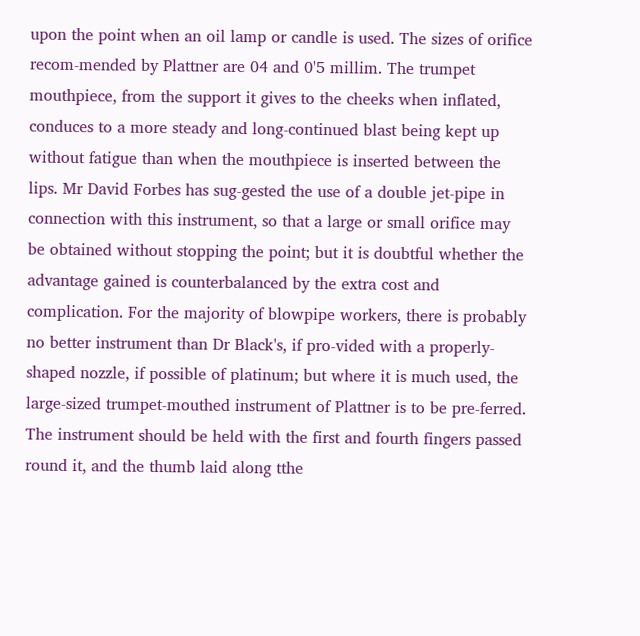upon the point when an oil lamp or candle is used. The sizes of orifice recom-mended by Plattner are 04 and 0'5 millim. The trumpet mouthpiece, from the support it gives to the cheeks when inflated, conduces to a more steady and long-continued blast being kept up without fatigue than when the mouthpiece is inserted between the lips. Mr David Forbes has sug-gested the use of a double jet-pipe in connection with this instrument, so that a large or small orifice may be obtained without stopping the point; but it is doubtful whether the advantage gained is counterbalanced by the extra cost and complication. For the majority of blowpipe workers, there is probably no better instrument than Dr Black's, if pro-vided with a properly-shaped nozzle, if possible of platinum; but where it is much used, the large-sized trumpet-mouthed instrument of Plattner is to be pre-ferred. The instrument should be held with the first and fourth fingers passed round it, and the thumb laid along tthe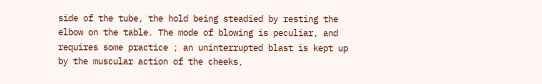side of the tube, the hold being steadied by resting the elbow on the table. The mode of blowing is peculiar, and requires some practice ; an uninterrupted blast is kept up by the muscular action of the cheeks,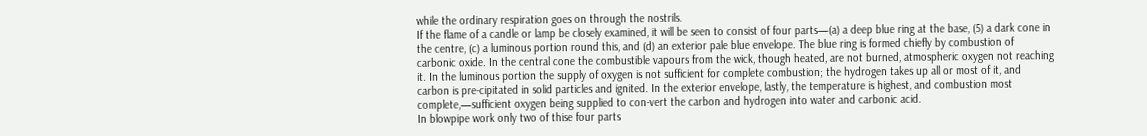while the ordinary respiration goes on through the nostrils.
If the flame of a candle or lamp be closely examined, it will be seen to consist of four parts—(a) a deep blue ring at the base, (5) a dark cone in the centre, (c) a luminous portion round this, and (d) an exterior pale blue envelope. The blue ring is formed chiefly by combustion of carbonic oxide. In the central cone the combustible vapours from the wick, though heated, are not burned, atmospheric oxygen not reaching it. In the luminous portion the supply of oxygen is not sufficient for complete combustion; the hydrogen takes up all or most of it, and carbon is pre-cipitated in solid particles and ignited. In the exterior envelope, lastly, the temperature is highest, and combustion most complete,—sufficient oxygen being supplied to con-vert the carbon and hydrogen into water and carbonic acid.
In blowpipe work only two of thise four parts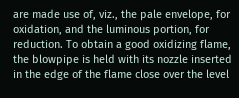are made use of, viz., the pale envelope, for oxidation, and the luminous portion, for reduction. To obtain a good oxidizing flame, the blowpipe is held with its nozzle inserted in the edge of the flame close over the level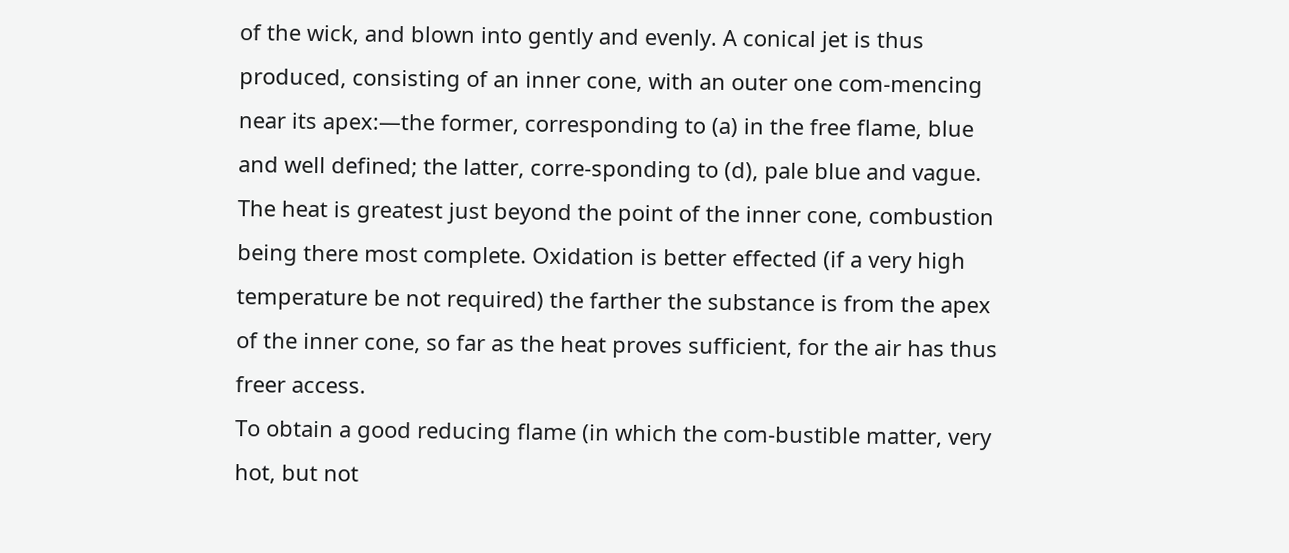of the wick, and blown into gently and evenly. A conical jet is thus produced, consisting of an inner cone, with an outer one com-mencing near its apex:—the former, corresponding to (a) in the free flame, blue and well defined; the latter, corre-sponding to (d), pale blue and vague. The heat is greatest just beyond the point of the inner cone, combustion being there most complete. Oxidation is better effected (if a very high temperature be not required) the farther the substance is from the apex of the inner cone, so far as the heat proves sufficient, for the air has thus freer access.
To obtain a good reducing flame (in which the com-bustible matter, very hot, but not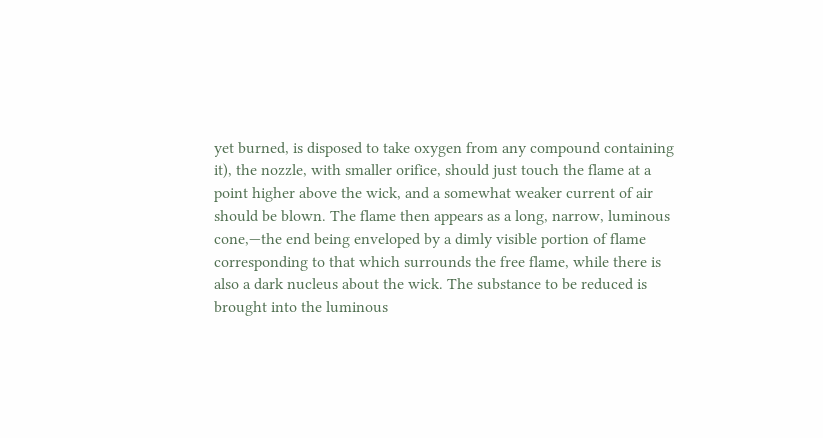yet burned, is disposed to take oxygen from any compound containing it), the nozzle, with smaller orifice, should just touch the flame at a point higher above the wick, and a somewhat weaker current of air should be blown. The flame then appears as a long, narrow, luminous cone,—the end being enveloped by a dimly visible portion of flame corresponding to that which surrounds the free flame, while there is also a dark nucleus about the wick. The substance to be reduced is brought into the luminous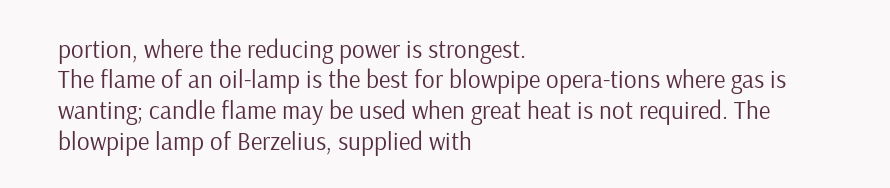portion, where the reducing power is strongest.
The flame of an oil-lamp is the best for blowpipe opera-tions where gas is wanting; candle flame may be used when great heat is not required. The blowpipe lamp of Berzelius, supplied with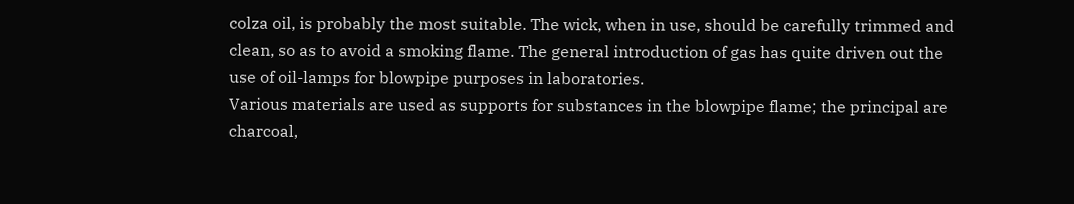colza oil, is probably the most suitable. The wick, when in use, should be carefully trimmed and clean, so as to avoid a smoking flame. The general introduction of gas has quite driven out the use of oil-lamps for blowpipe purposes in laboratories.
Various materials are used as supports for substances in the blowpipe flame; the principal are charcoal,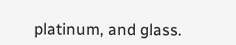platinum, and glass.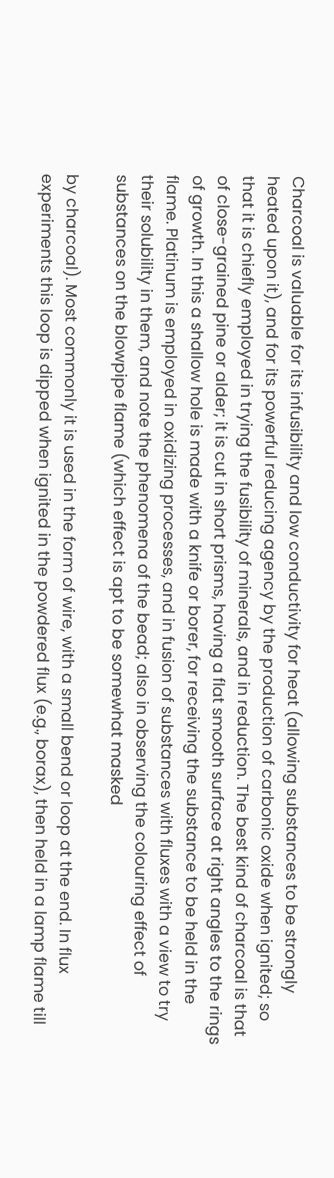Charcoal is valuable for its infusibility and low conductivity for heat (allowing substances to be strongly heated upon it), and for its powerful reducing agency by the production of carbonic oxide when ignited; so that it is chiefly employed in trying the fusibility of minerals, and in reduction. The best kind of charcoal is that of close-grained pine or alder; it is cut in short prisms, having a flat smooth surface at right angles to the rings of growth. In this a shallow hole is made with a knife or borer, for receiving the substance to be held in the flame. Platinum is employed in oxidizing processes, and in fusion of substances with fluxes with a view to try their solubility in them, and note the phenomena of the bead; also in observing the colouring effect of substances on the blowpipe flame (which effect is apt to be somewhat masked

by charcoal). Most commonly it is used in the form of wire, with a small bend or loop at the end. In flux experiments this loop is dipped when ignited in the powdered flux (e.g., borax), then held in a lamp flame till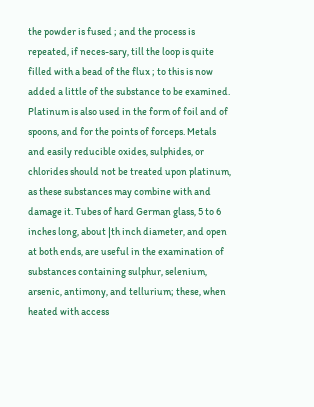the powder is fused ; and the process is repeated, if neces-sary, till the loop is quite filled with a bead of the flux ; to this is now added a little of the substance to be examined. Platinum is also used in the form of foil and of spoons, and for the points of forceps. Metals and easily reducible oxides, sulphides, or chlorides should not be treated upon platinum, as these substances may combine with and damage it. Tubes of hard German glass, 5 to 6 inches long, about |th inch diameter, and open at both ends, are useful in the examination of substances containing sulphur, selenium, arsenic, antimony, and tellurium; these, when heated with access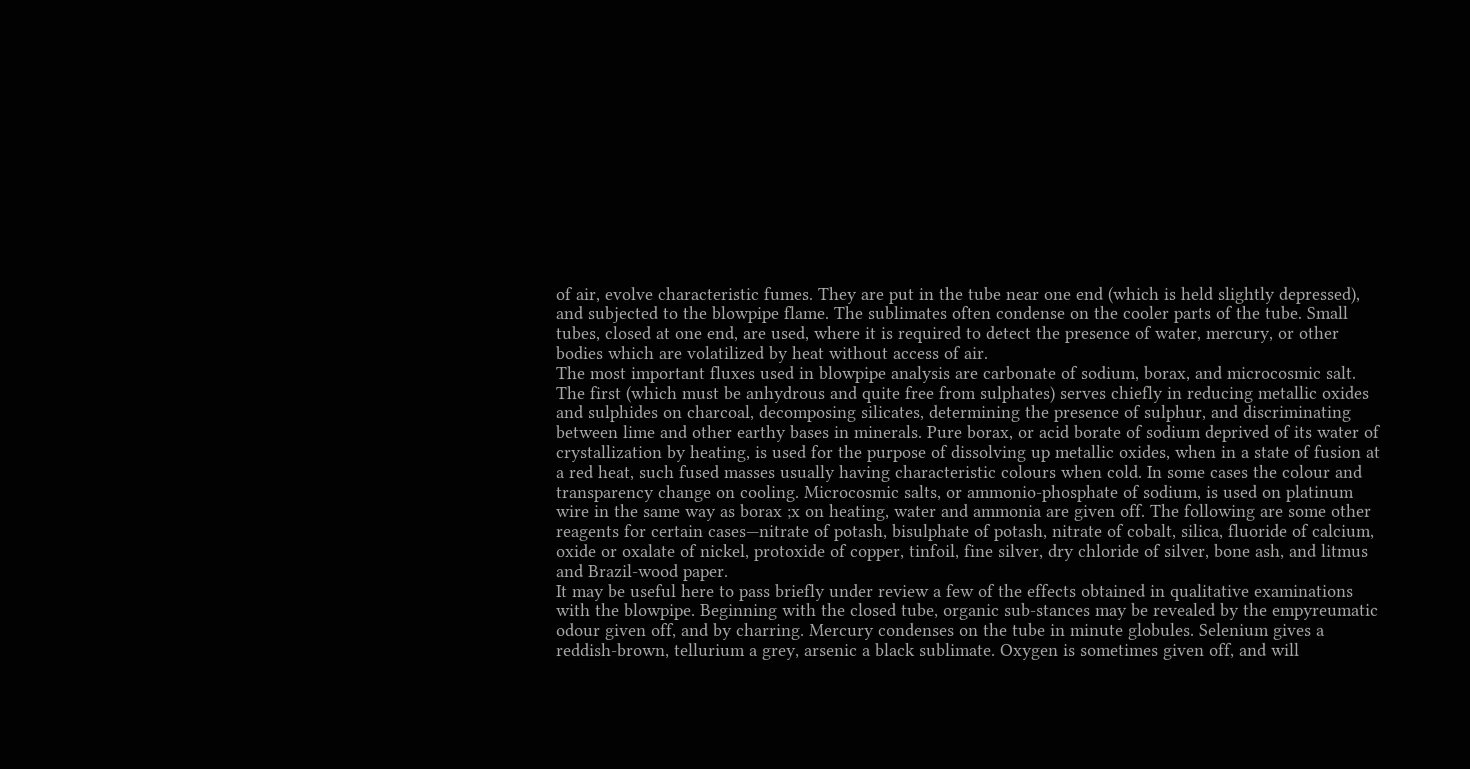of air, evolve characteristic fumes. They are put in the tube near one end (which is held slightly depressed), and subjected to the blowpipe flame. The sublimates often condense on the cooler parts of the tube. Small tubes, closed at one end, are used, where it is required to detect the presence of water, mercury, or other bodies which are volatilized by heat without access of air.
The most important fluxes used in blowpipe analysis are carbonate of sodium, borax, and microcosmic salt. The first (which must be anhydrous and quite free from sulphates) serves chiefly in reducing metallic oxides and sulphides on charcoal, decomposing silicates, determining the presence of sulphur, and discriminating between lime and other earthy bases in minerals. Pure borax, or acid borate of sodium deprived of its water of crystallization by heating, is used for the purpose of dissolving up metallic oxides, when in a state of fusion at a red heat, such fused masses usually having characteristic colours when cold. In some cases the colour and transparency change on cooling. Microcosmic salts, or ammonio-phosphate of sodium, is used on platinum wire in the same way as borax ;x on heating, water and ammonia are given off. The following are some other reagents for certain cases—nitrate of potash, bisulphate of potash, nitrate of cobalt, silica, fluoride of calcium, oxide or oxalate of nickel, protoxide of copper, tinfoil, fine silver, dry chloride of silver, bone ash, and litmus and Brazil-wood paper.
It may be useful here to pass briefly under review a few of the effects obtained in qualitative examinations with the blowpipe. Beginning with the closed tube, organic sub-stances may be revealed by the empyreumatic odour given off, and by charring. Mercury condenses on the tube in minute globules. Selenium gives a reddish-brown, tellurium a grey, arsenic a black sublimate. Oxygen is sometimes given off, and will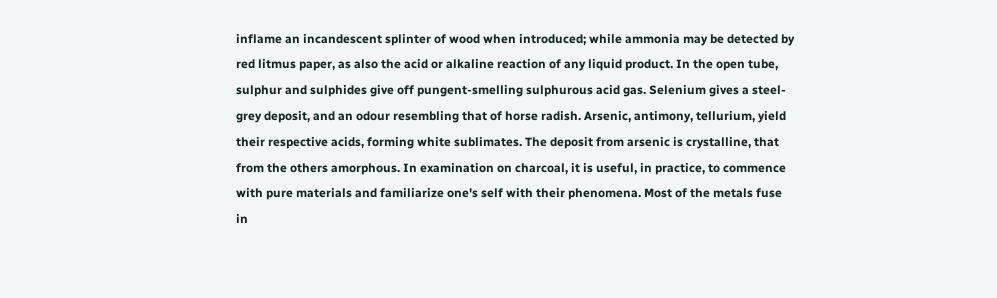inflame an incandescent splinter of wood when introduced; while ammonia may be detected by red litmus paper, as also the acid or alkaline reaction of any liquid product. In the open tube, sulphur and sulphides give off pungent-smelling sulphurous acid gas. Selenium gives a steel-grey deposit, and an odour resembling that of horse radish. Arsenic, antimony, tellurium, yield their respective acids, forming white sublimates. The deposit from arsenic is crystalline, that from the others amorphous. In examination on charcoal, it is useful, in practice, to commence with pure materials and familiarize one's self with their phenomena. Most of the metals fuse in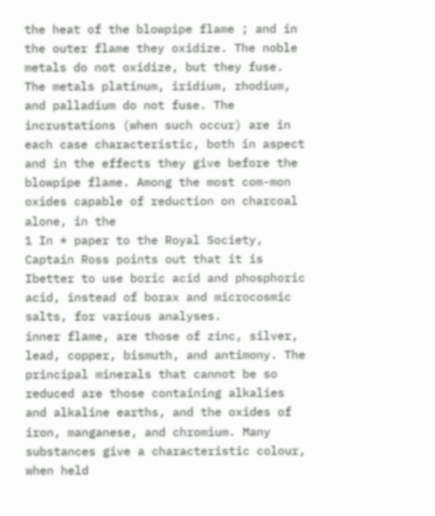the heat of the blowpipe flame ; and in the outer flame they oxidize. The noble metals do not oxidize, but they fuse. The metals platinum, iridium, rhodium, and palladium do not fuse. The incrustations (when such occur) are in each case characteristic, both in aspect and in the effects they give before the blowpipe flame. Among the most com-mon oxides capable of reduction on charcoal alone, in the
1 In * paper to the Royal Society, Captain Ross points out that it is Ibetter to use boric acid and phosphoric acid, instead of borax and microcosmic salts, for various analyses.
inner flame, are those of zinc, silver, lead, copper, bismuth, and antimony. The principal minerals that cannot be so reduced are those containing alkalies and alkaline earths, and the oxides of iron, manganese, and chromium. Many substances give a characteristic colour, when held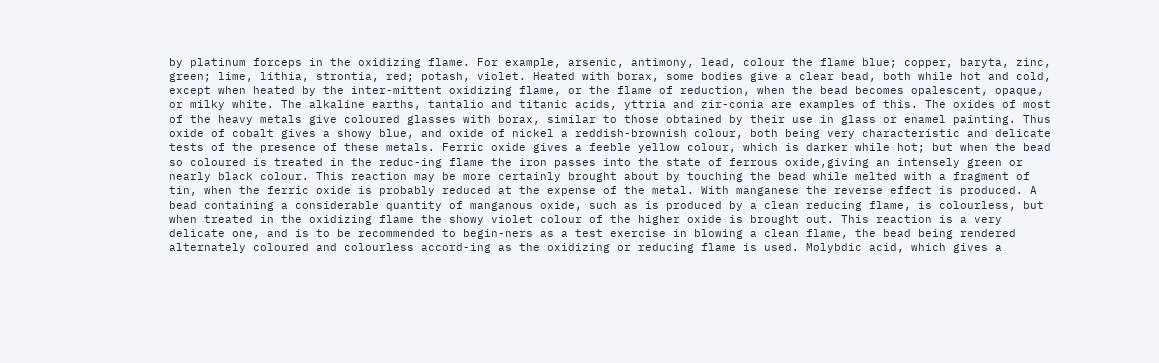by platinum forceps in the oxidizing flame. For example, arsenic, antimony, lead, colour the flame blue; copper, baryta, zinc, green; lime, lithia, strontia, red; potash, violet. Heated with borax, some bodies give a clear bead, both while hot and cold, except when heated by the inter-mittent oxidizing flame, or the flame of reduction, when the bead becomes opalescent, opaque, or milky white. The alkaline earths, tantalio and titanic acids, yttria and zir-conia are examples of this. The oxides of most of the heavy metals give coloured glasses with borax, similar to those obtained by their use in glass or enamel painting. Thus oxide of cobalt gives a showy blue, and oxide of nickel a reddish-brownish colour, both being very characteristic and delicate tests of the presence of these metals. Ferric oxide gives a feeble yellow colour, which is darker while hot; but when the bead so coloured is treated in the reduc-ing flame the iron passes into the state of ferrous oxide,giving an intensely green or nearly black colour. This reaction may be more certainly brought about by touching the bead while melted with a fragment of tin, when the ferric oxide is probably reduced at the expense of the metal. With manganese the reverse effect is produced. A bead containing a considerable quantity of manganous oxide, such as is produced by a clean reducing flame, is colourless, but when treated in the oxidizing flame the showy violet colour of the higher oxide is brought out. This reaction is a very delicate one, and is to be recommended to begin-ners as a test exercise in blowing a clean flame, the bead being rendered alternately coloured and colourless accord-ing as the oxidizing or reducing flame is used. Molybdic acid, which gives a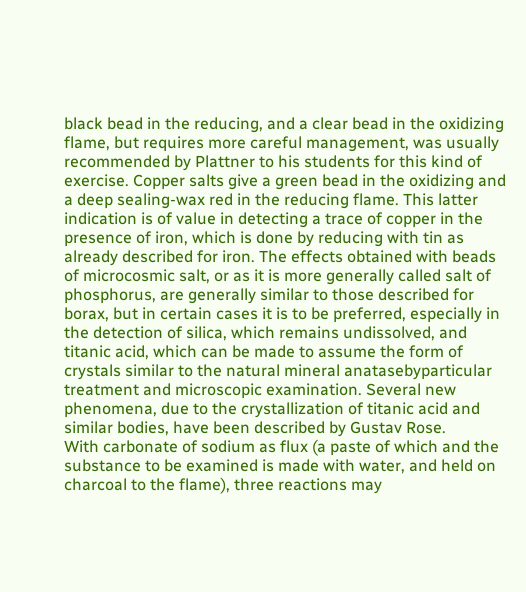black bead in the reducing, and a clear bead in the oxidizing flame, but requires more careful management, was usually recommended by Plattner to his students for this kind of exercise. Copper salts give a green bead in the oxidizing and a deep sealing-wax red in the reducing flame. This latter indication is of value in detecting a trace of copper in the presence of iron, which is done by reducing with tin as already described for iron. The effects obtained with beads of microcosmic salt, or as it is more generally called salt of phosphorus, are generally similar to those described for borax, but in certain cases it is to be preferred, especially in the detection of silica, which remains undissolved, and titanic acid, which can be made to assume the form of crystals similar to the natural mineral anatasebyparticular treatment and microscopic examination. Several new phenomena, due to the crystallization of titanic acid and similar bodies, have been described by Gustav Rose.
With carbonate of sodium as flux (a paste of which and the substance to be examined is made with water, and held on charcoal to the flame), three reactions may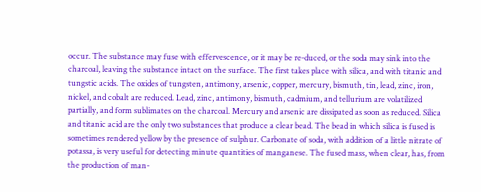occur. The substance may fuse with effervescence, or it may be re-duced, or the soda may sink into the charcoal, leaving the substance intact on the surface. The first takes place with silica, and with titanic and tungstic acids. The oxides of tungsten, antimony, arsenic, copper, mercury, bismuth, tin, lead, zinc, iron, nickel, and cobalt are reduced. Lead, zinc, antimony, bismuth, cadmium, and tellurium are volatilized partially, and form sublimates on the charcoal. Mercury and arsenic are dissipated as soon as reduced. Silica and titanic acid are the only two substances that produce a clear bead. The bead in which silica is fused is sometimes rendered yellow by the presence of sulphur. Carbonate of soda, with addition of a little nitrate of potassa, is very useful for detecting minute quantities of manganese. The fused mass, when clear, has, from the production of man-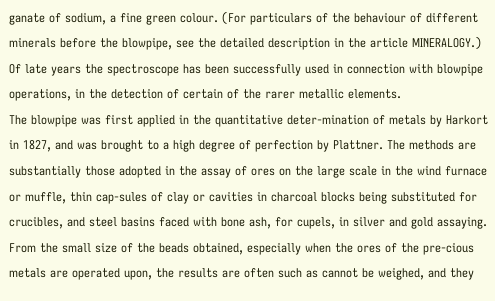ganate of sodium, a fine green colour. (For particulars of the behaviour of different minerals before the blowpipe, see the detailed description in the article MINERALOGY.) Of late years the spectroscope has been successfully used in connection with blowpipe operations, in the detection of certain of the rarer metallic elements.
The blowpipe was first applied in the quantitative deter-mination of metals by Harkort in 1827, and was brought to a high degree of perfection by Plattner. The methods are substantially those adopted in the assay of ores on the large scale in the wind furnace or muffle, thin cap-sules of clay or cavities in charcoal blocks being substituted for crucibles, and steel basins faced with bone ash, for cupels, in silver and gold assaying. From the small size of the beads obtained, especially when the ores of the pre-cious metals are operated upon, the results are often such as cannot be weighed, and they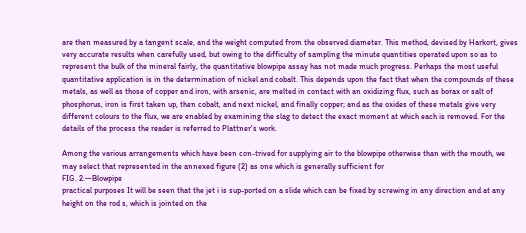are then measured by a tangent scale, and the weight computed from the observed diameter. This method, devised by Harkort, gives very accurate results when carefully used, but owing to the difficulty of sampling the minute quantities operated upon so as to represent the bulk of the mineral fairly, the quantitative blowpipe assay has not made much progress. Perhaps the most useful quantitative application is in the determination of nickel and cobalt. This depends upon the fact that when the compounds of these metals, as well as those of copper and iron, with arsenic, are melted in contact with an oxidizing flux, such as borax or salt of phosphorus, iron is first taken up, then cobalt, and next nickel, and finally copper; and as the oxides of these metals give very different colours to the flux, we are enabled by examining the slag to detect the exact moment at which each is removed. For the details of the process the reader is referred to Plattner's work.

Among the various arrangements which have been con-trived for supplying air to the blowpipe otherwise than with the mouth, we may select that represented in the annexed figure (2) as one which is generally sufficient for
FIG. 2.—Blowpipe
practical purposes It will be seen that the jet i is sup-ported on a slide which can be fixed by screwing in any direction and at any height on the rod s, which is jointed on the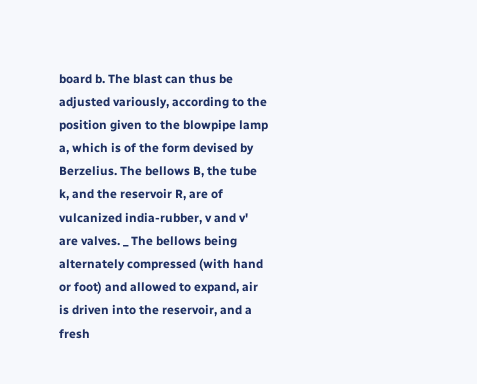board b. The blast can thus be adjusted variously, according to the position given to the blowpipe lamp a, which is of the form devised by Berzelius. The bellows B, the tube k, and the reservoir R, are of vulcanized india-rubber, v and v' are valves. _ The bellows being alternately compressed (with hand or foot) and allowed to expand, air is driven into the reservoir, and a fresh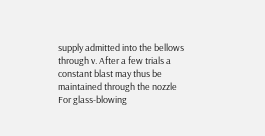supply admitted into the bellows through v. After a few trials a constant blast may thus be maintained through the nozzle
For glass-blowing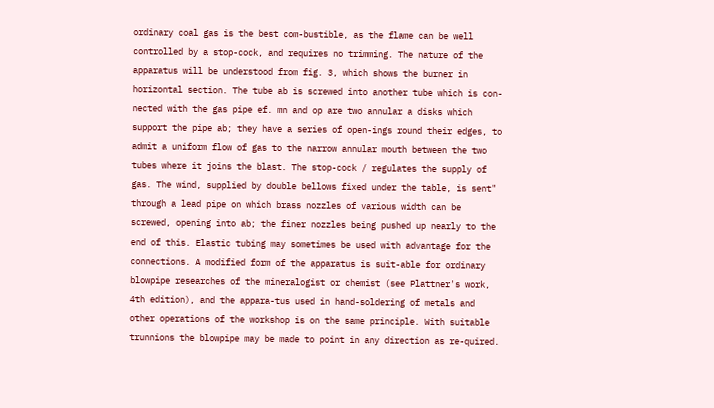ordinary coal gas is the best com-bustible, as the flame can be well controlled by a stop-cock, and requires no trimming. The nature of the apparatus will be understood from fig. 3, which shows the burner in horizontal section. The tube ab is screwed into another tube which is con-nected with the gas pipe ef. mn and op are two annular a disks which support the pipe ab; they have a series of open-ings round their edges, to admit a uniform flow of gas to the narrow annular mouth between the two tubes where it joins the blast. The stop-cock / regulates the supply of gas. The wind, supplied by double bellows fixed under the table, is sent" through a lead pipe on which brass nozzles of various width can be screwed, opening into ab; the finer nozzles being pushed up nearly to the end of this. Elastic tubing may sometimes be used with advantage for the connections. A modified form of the apparatus is suit-able for ordinary blowpipe researches of the mineralogist or chemist (see Plattner's work, 4th edition), and the appara-tus used in hand-soldering of metals and other operations of the workshop is on the same principle. With suitable trunnions the blowpipe may be made to point in any direction as re-quired.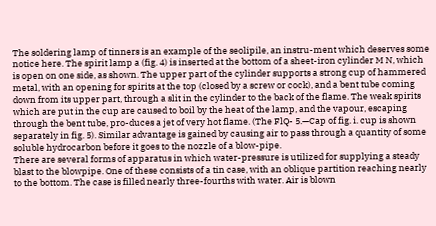The soldering lamp of tinners is an example of the seolipile, an instru-ment which deserves some notice here. The spirit lamp a (fig. 4) is inserted at the bottom of a sheet-iron cylinder M N, which is open on one side, as shown. The upper part of the cylinder supports a strong cup of hammered metal, with an opening for spirits at the top (closed by a screw or cock), and a bent tube coming down from its upper part, through a slit in the cylinder to the back of the flame. The weak spirits which are put in the cup are caused to boil by the heat of the lamp, and the vapour, escaping through the bent tube, pro-duces a jet of very hot flame. (The FlQ- 5.—Cap of fig. i. cup is shown separately in fig. 5). Similar advantage is gained by causing air to pass through a quantity of some soluble hydrocarbon before it goes to the nozzle of a blow-pipe.
There are several forms of apparatus in which water-pressure is utilized for supplying a steady blast to the blowpipe. One of these consists of a tin case, with an oblique partition reaching nearly to the bottom. The case is filled nearly three-fourths with water. Air is blown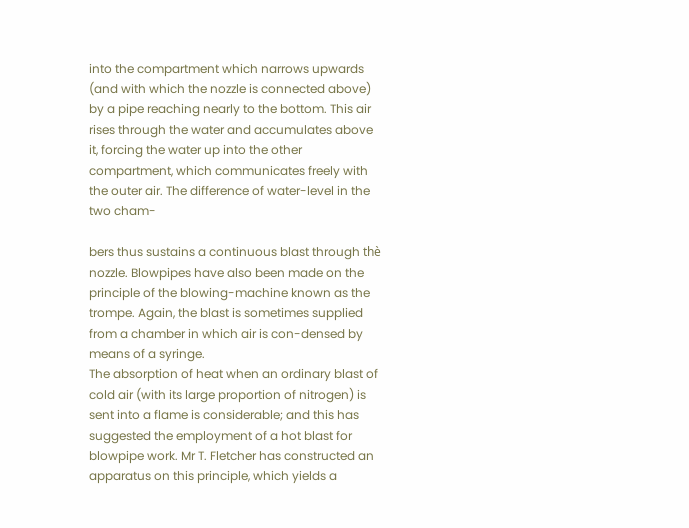into the compartment which narrows upwards (and with which the nozzle is connected above) by a pipe reaching nearly to the bottom. This air rises through the water and accumulates above it, forcing the water up into the other compartment, which communicates freely with the outer air. The difference of water-level in the two cham-

bers thus sustains a continuous blast through thè nozzle. Blowpipes have also been made on the principle of the blowing-machine known as the trompe. Again, the blast is sometimes supplied from a chamber in which air is con-densed by means of a syringe.
The absorption of heat when an ordinary blast of cold air (with its large proportion of nitrogen) is sent into a flame is considerable; and this has suggested the employment of a hot blast for blowpipe work. Mr T. Fletcher has constructed an apparatus on this principle, which yields a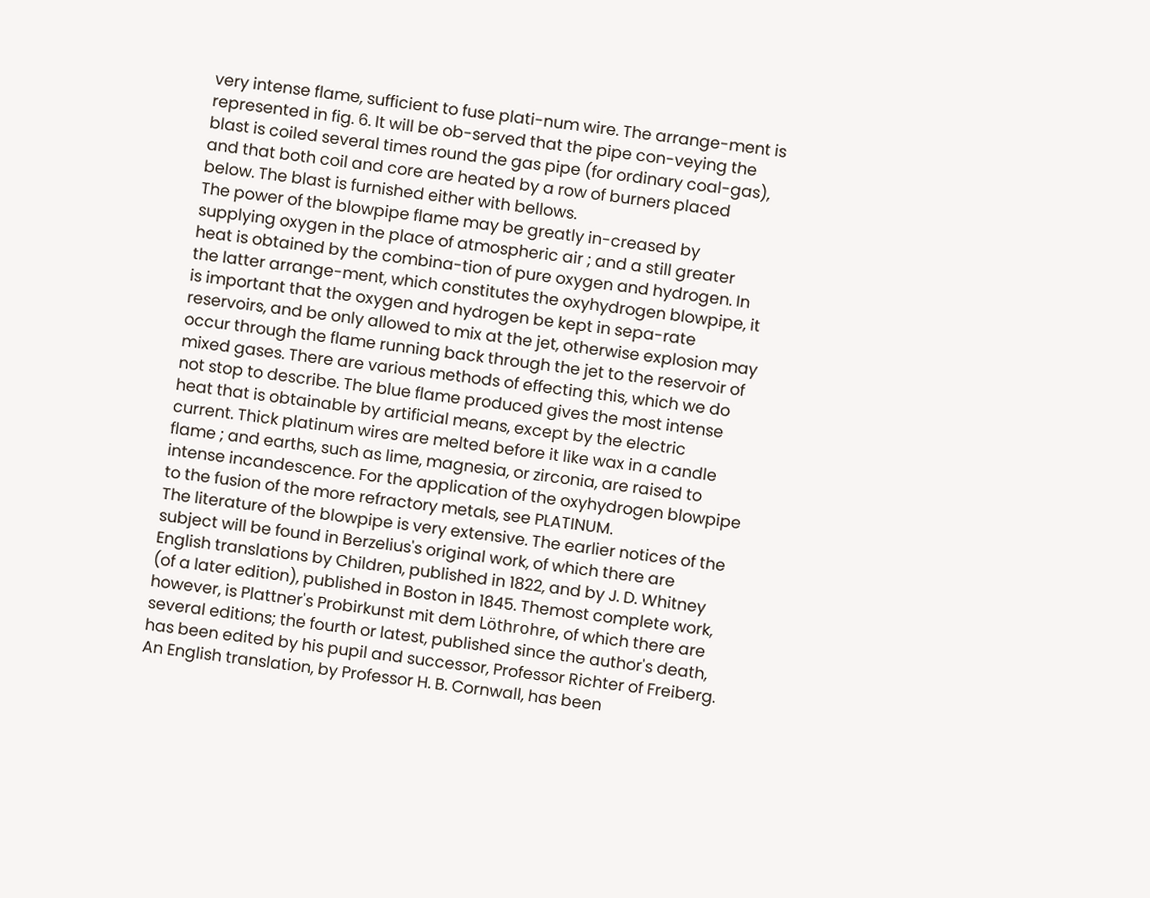very intense flame, sufficient to fuse plati-num wire. The arrange-ment is represented in fig. 6. It will be ob-served that the pipe con-veying the blast is coiled several times round the gas pipe (for ordinary coal-gas), and that both coil and core are heated by a row of burners placed below. The blast is furnished either with bellows.
The power of the blowpipe flame may be greatly in-creased by supplying oxygen in the place of atmospheric air ; and a still greater heat is obtained by the combina-tion of pure oxygen and hydrogen. In the latter arrange-ment, which constitutes the oxyhydrogen blowpipe, it is important that the oxygen and hydrogen be kept in sepa-rate reservoirs, and be only allowed to mix at the jet, otherwise explosion may occur through the flame running back through the jet to the reservoir of mixed gases. There are various methods of effecting this, which we do not stop to describe. The blue flame produced gives the most intense heat that is obtainable by artificial means, except by the electric current. Thick platinum wires are melted before it like wax in a candle flame ; and earths, such as lime, magnesia, or zirconia, are raised to intense incandescence. For the application of the oxyhydrogen blowpipe to the fusion of the more refractory metals, see PLATINUM.
The literature of the blowpipe is very extensive. The earlier notices of the subject will be found in Berzelius's original work, of which there are English translations by Children, published in 1822, and by J. D. Whitney (of a later edition), published in Boston in 1845. Themost complete work, however, is Plattner's Probirkunst mit dem Löthrohre, of which there are several editions; the fourth or latest, published since the author's death, has been edited by his pupil and successor, Professor Richter of Freiberg. An English translation, by Professor H. B. Cornwall, has been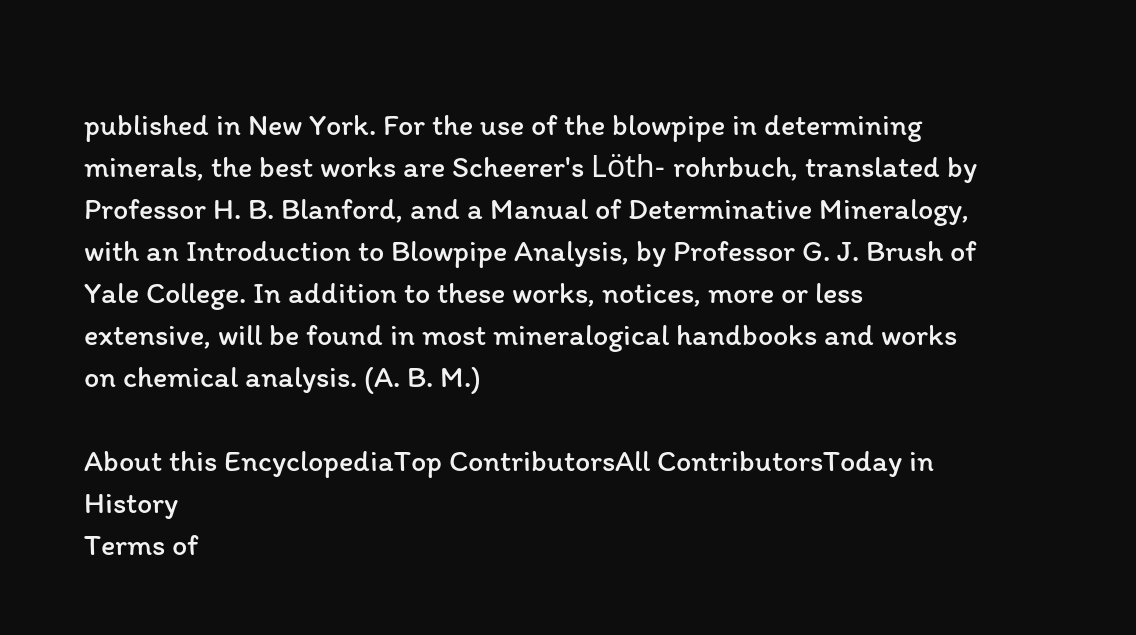published in New York. For the use of the blowpipe in determining minerals, the best works are Scheerer's Löth- rohrbuch, translated by Professor H. B. Blanford, and a Manual of Determinative Mineralogy, with an Introduction to Blowpipe Analysis, by Professor G. J. Brush of Yale College. In addition to these works, notices, more or less extensive, will be found in most mineralogical handbooks and works on chemical analysis. (A. B. M.)

About this EncyclopediaTop ContributorsAll ContributorsToday in History
Terms of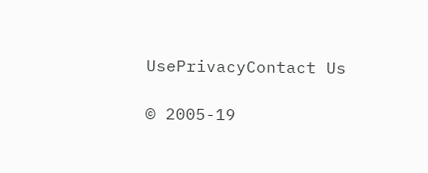UsePrivacyContact Us

© 2005-19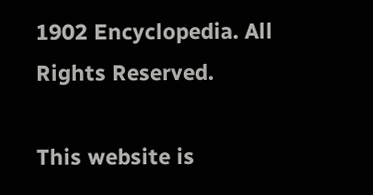1902 Encyclopedia. All Rights Reserved.

This website is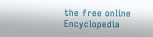the free online Encyclopedia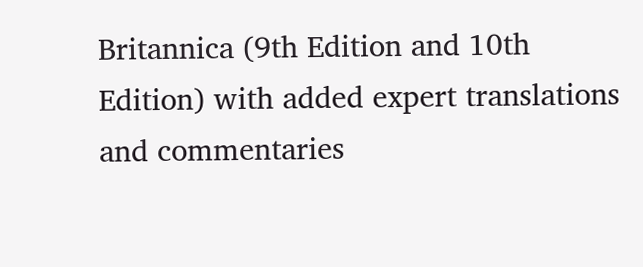Britannica (9th Edition and 10th Edition) with added expert translations and commentaries